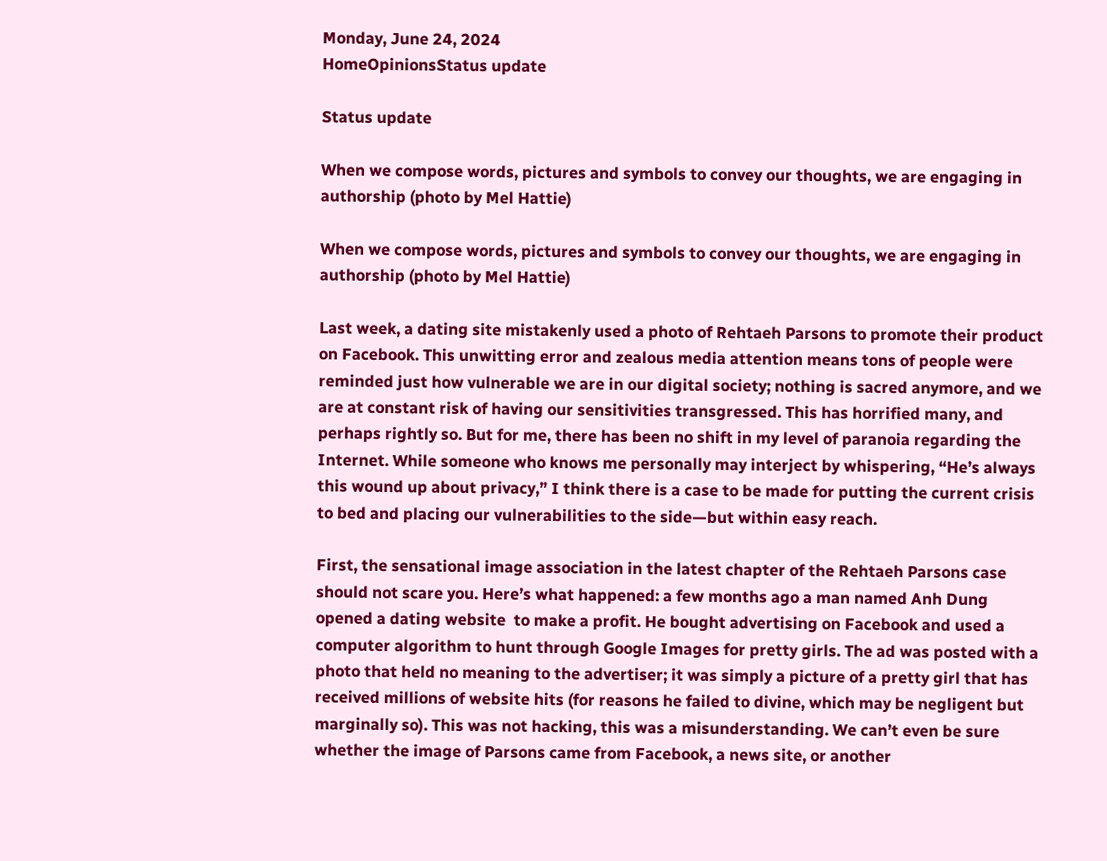Monday, June 24, 2024
HomeOpinionsStatus update

Status update

When we compose words, pictures and symbols to convey our thoughts, we are engaging in authorship (photo by Mel Hattie)

When we compose words, pictures and symbols to convey our thoughts, we are engaging in authorship (photo by Mel Hattie)

Last week, a dating site mistakenly used a photo of Rehtaeh Parsons to promote their product on Facebook. This unwitting error and zealous media attention means tons of people were reminded just how vulnerable we are in our digital society; nothing is sacred anymore, and we are at constant risk of having our sensitivities transgressed. This has horrified many, and perhaps rightly so. But for me, there has been no shift in my level of paranoia regarding the Internet. While someone who knows me personally may interject by whispering, “He’s always this wound up about privacy,” I think there is a case to be made for putting the current crisis to bed and placing our vulnerabilities to the side—but within easy reach.

First, the sensational image association in the latest chapter of the Rehtaeh Parsons case should not scare you. Here’s what happened: a few months ago a man named Anh Dung opened a dating website  to make a profit. He bought advertising on Facebook and used a computer algorithm to hunt through Google Images for pretty girls. The ad was posted with a photo that held no meaning to the advertiser; it was simply a picture of a pretty girl that has received millions of website hits (for reasons he failed to divine, which may be negligent but marginally so). This was not hacking, this was a misunderstanding. We can’t even be sure whether the image of Parsons came from Facebook, a news site, or another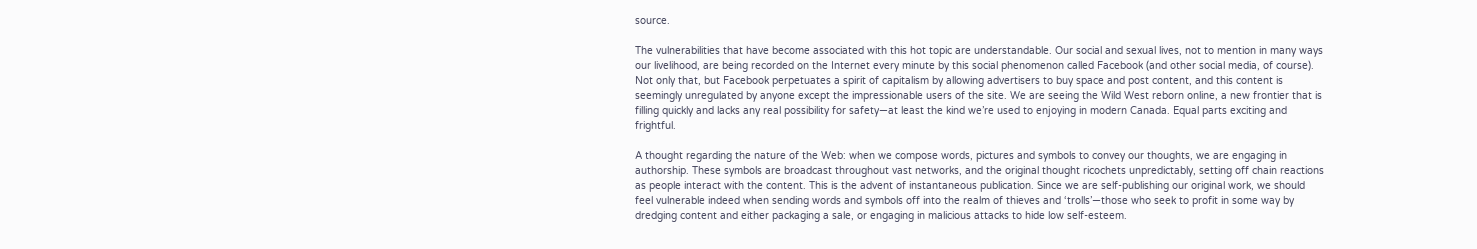source.

The vulnerabilities that have become associated with this hot topic are understandable. Our social and sexual lives, not to mention in many ways our livelihood, are being recorded on the Internet every minute by this social phenomenon called Facebook (and other social media, of course). Not only that, but Facebook perpetuates a spirit of capitalism by allowing advertisers to buy space and post content, and this content is seemingly unregulated by anyone except the impressionable users of the site. We are seeing the Wild West reborn online, a new frontier that is filling quickly and lacks any real possibility for safety—at least the kind we’re used to enjoying in modern Canada. Equal parts exciting and frightful.

A thought regarding the nature of the Web: when we compose words, pictures and symbols to convey our thoughts, we are engaging in authorship. These symbols are broadcast throughout vast networks, and the original thought ricochets unpredictably, setting off chain reactions as people interact with the content. This is the advent of instantaneous publication. Since we are self-publishing our original work, we should feel vulnerable indeed when sending words and symbols off into the realm of thieves and ‘trolls’—those who seek to profit in some way by dredging content and either packaging a sale, or engaging in malicious attacks to hide low self-esteem.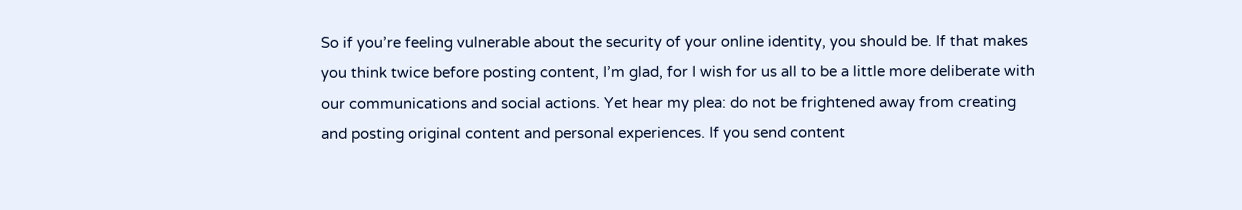So if you’re feeling vulnerable about the security of your online identity, you should be. If that makes you think twice before posting content, I’m glad, for I wish for us all to be a little more deliberate with our communications and social actions. Yet hear my plea: do not be frightened away from creating and posting original content and personal experiences. If you send content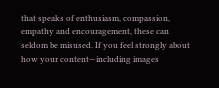that speaks of enthusiasm, compassion, empathy and encouragement, these can seldom be misused. If you feel strongly about how your content—including images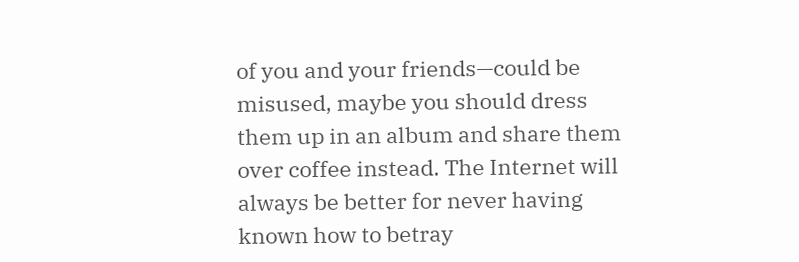of you and your friends—could be misused, maybe you should dress them up in an album and share them over coffee instead. The Internet will always be better for never having known how to betray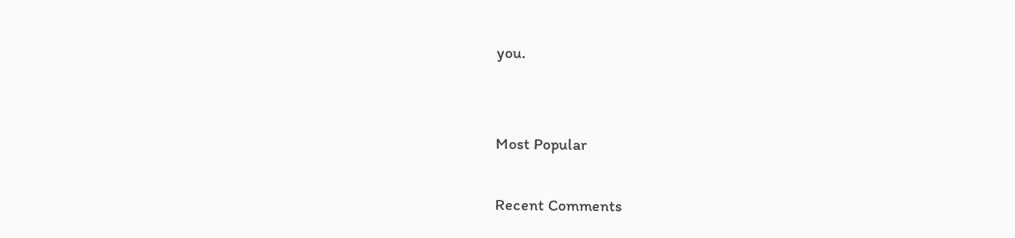you.


Most Popular

Recent Comments